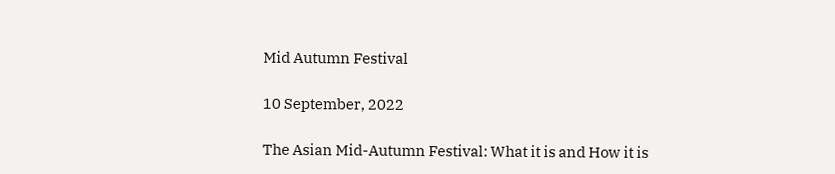Mid Autumn Festival

10 September, 2022

The Asian Mid-Autumn Festival: What it is and How it is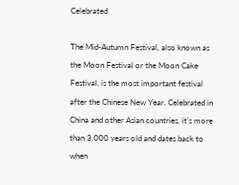Celebrated

The Mid-Autumn Festival, also known as the Moon Festival or the Moon Cake Festival, is the most important festival after the Chinese New Year. Celebrated in China and other Asian countries, it’s more than 3,000 years old and dates back to when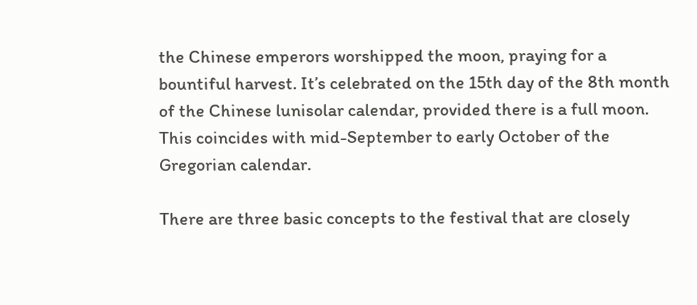the Chinese emperors worshipped the moon, praying for a bountiful harvest. It’s celebrated on the 15th day of the 8th month of the Chinese lunisolar calendar, provided there is a full moon. This coincides with mid-September to early October of the Gregorian calendar.

There are three basic concepts to the festival that are closely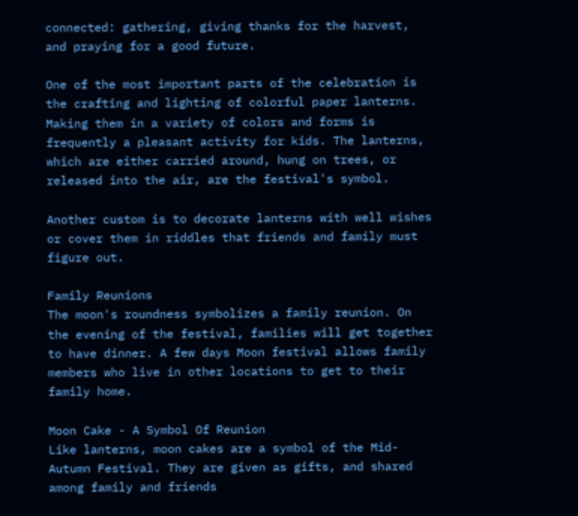connected: gathering, giving thanks for the harvest, and praying for a good future.

One of the most important parts of the celebration is the crafting and lighting of colorful paper lanterns. Making them in a variety of colors and forms is frequently a pleasant activity for kids. The lanterns, which are either carried around, hung on trees, or released into the air, are the festival's symbol.

Another custom is to decorate lanterns with well wishes or cover them in riddles that friends and family must figure out.

Family Reunions
The moon's roundness symbolizes a family reunion. On the evening of the festival, families will get together to have dinner. A few days Moon festival allows family members who live in other locations to get to their family home.

Moon Cake - A Symbol Of Reunion
Like lanterns, moon cakes are a symbol of the Mid-Autumn Festival. They are given as gifts, and shared among family and friends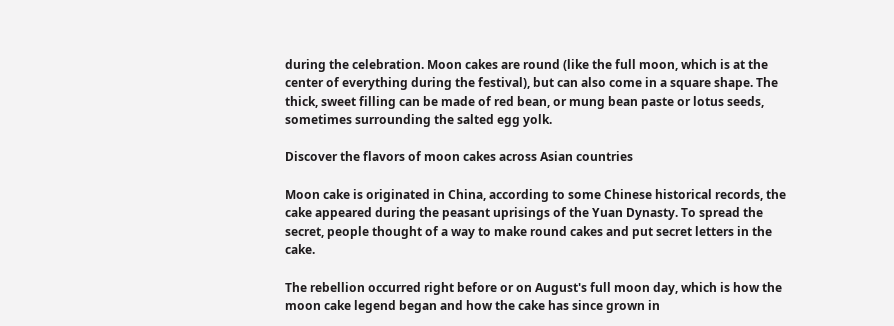during the celebration. Moon cakes are round (like the full moon, which is at the center of everything during the festival), but can also come in a square shape. The thick, sweet filling can be made of red bean, or mung bean paste or lotus seeds, sometimes surrounding the salted egg yolk.

Discover the flavors of moon cakes across Asian countries

Moon cake is originated in China, according to some Chinese historical records, the cake appeared during the peasant uprisings of the Yuan Dynasty. To spread the secret, people thought of a way to make round cakes and put secret letters in the cake.

The rebellion occurred right before or on August's full moon day, which is how the moon cake legend began and how the cake has since grown in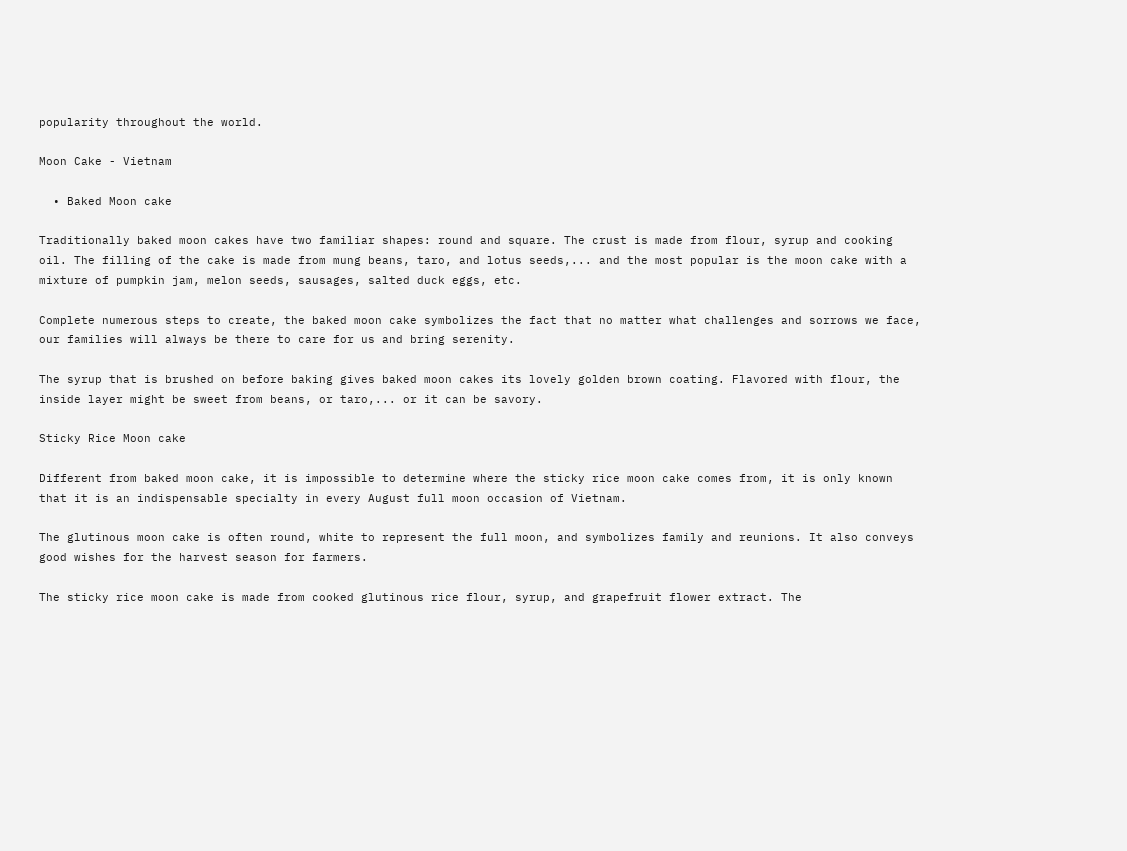popularity throughout the world.

Moon Cake - Vietnam

  • Baked Moon cake

Traditionally baked moon cakes have two familiar shapes: round and square. The crust is made from flour, syrup and cooking oil. The filling of the cake is made from mung beans, taro, and lotus seeds,... and the most popular is the moon cake with a mixture of pumpkin jam, melon seeds, sausages, salted duck eggs, etc.

Complete numerous steps to create, the baked moon cake symbolizes the fact that no matter what challenges and sorrows we face, our families will always be there to care for us and bring serenity.

The syrup that is brushed on before baking gives baked moon cakes its lovely golden brown coating. Flavored with flour, the inside layer might be sweet from beans, or taro,... or it can be savory.

Sticky Rice Moon cake

Different from baked moon cake, it is impossible to determine where the sticky rice moon cake comes from, it is only known that it is an indispensable specialty in every August full moon occasion of Vietnam.

The glutinous moon cake is often round, white to represent the full moon, and symbolizes family and reunions. It also conveys good wishes for the harvest season for farmers.

The sticky rice moon cake is made from cooked glutinous rice flour, syrup, and grapefruit flower extract. The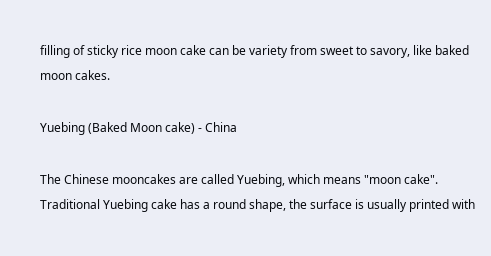filling of sticky rice moon cake can be variety from sweet to savory, like baked moon cakes.

Yuebing (Baked Moon cake) - China

The Chinese mooncakes are called Yuebing, which means "moon cake". Traditional Yuebing cake has a round shape, the surface is usually printed with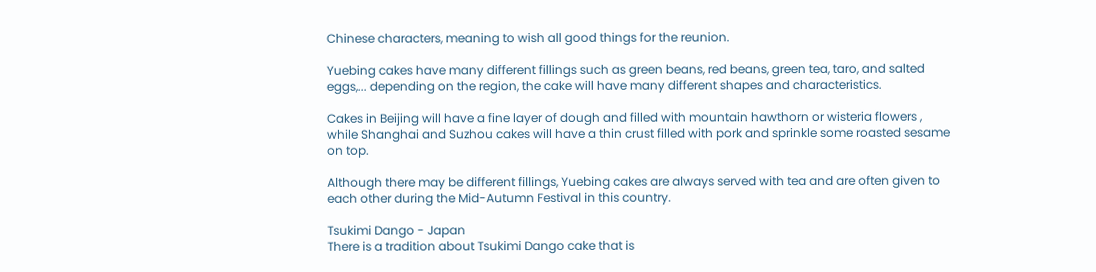Chinese characters, meaning to wish all good things for the reunion.

Yuebing cakes have many different fillings such as green beans, red beans, green tea, taro, and salted eggs,... depending on the region, the cake will have many different shapes and characteristics.

Cakes in Beijing will have a fine layer of dough and filled with mountain hawthorn or wisteria flowers , while Shanghai and Suzhou cakes will have a thin crust filled with pork and sprinkle some roasted sesame on top.

Although there may be different fillings, Yuebing cakes are always served with tea and are often given to each other during the Mid-Autumn Festival in this country.

Tsukimi Dango - Japan
There is a tradition about Tsukimi Dango cake that is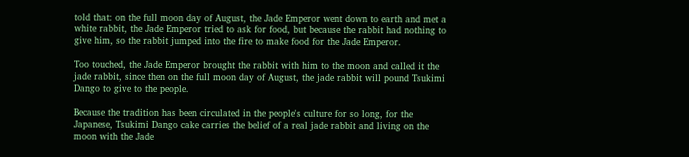told that: on the full moon day of August, the Jade Emperor went down to earth and met a white rabbit, the Jade Emperor tried to ask for food, but because the rabbit had nothing to give him, so the rabbit jumped into the fire to make food for the Jade Emperor.

Too touched, the Jade Emperor brought the rabbit with him to the moon and called it the jade rabbit, since then on the full moon day of August, the jade rabbit will pound Tsukimi Dango to give to the people.

Because the tradition has been circulated in the people's culture for so long, for the Japanese, Tsukimi Dango cake carries the belief of a real jade rabbit and living on the moon with the Jade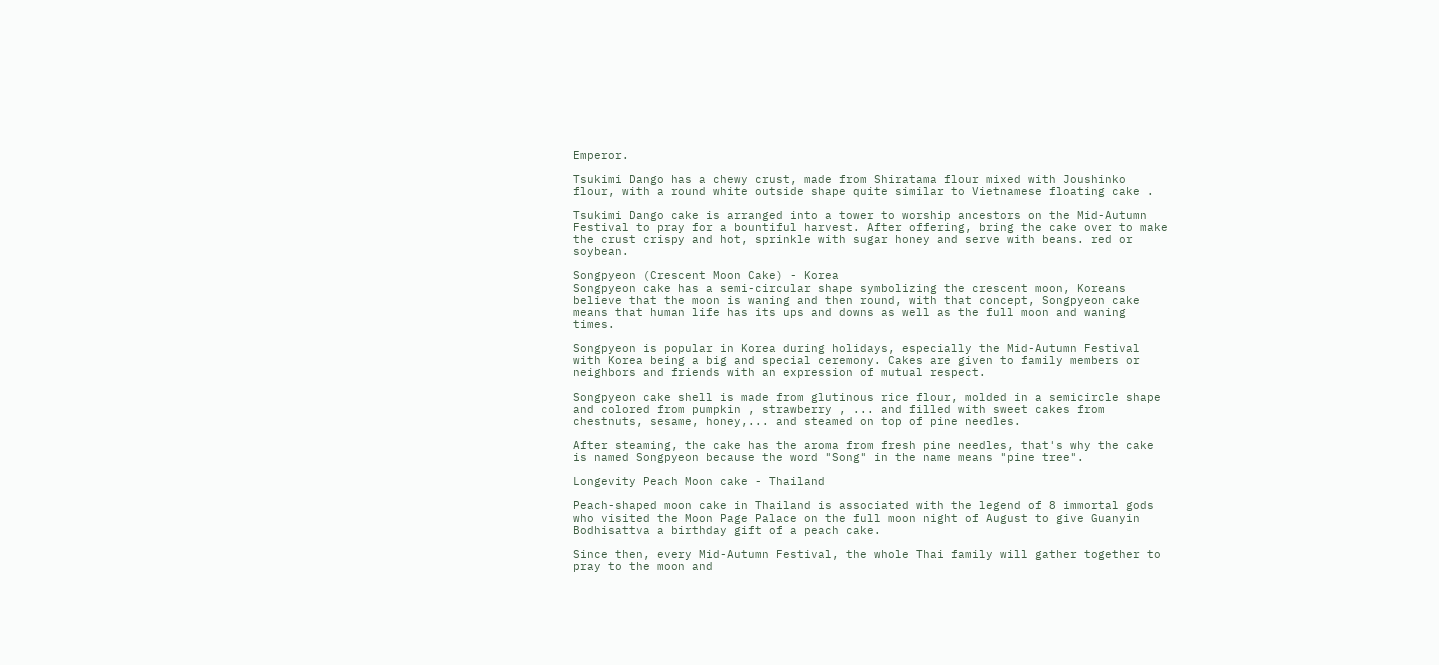Emperor.

Tsukimi Dango has a chewy crust, made from Shiratama flour mixed with Joushinko flour, with a round white outside shape quite similar to Vietnamese floating cake .

Tsukimi Dango cake is arranged into a tower to worship ancestors on the Mid-Autumn Festival to pray for a bountiful harvest. After offering, bring the cake over to make the crust crispy and hot, sprinkle with sugar honey and serve with beans. red or soybean.

Songpyeon (Crescent Moon Cake) - Korea
Songpyeon cake has a semi-circular shape symbolizing the crescent moon, Koreans believe that the moon is waning and then round, with that concept, Songpyeon cake means that human life has its ups and downs as well as the full moon and waning times.

Songpyeon is popular in Korea during holidays, especially the Mid-Autumn Festival with Korea being a big and special ceremony. Cakes are given to family members or neighbors and friends with an expression of mutual respect.

Songpyeon cake shell is made from glutinous rice flour, molded in a semicircle shape and colored from pumpkin , strawberry , ... and filled with sweet cakes from chestnuts, sesame, honey,... and steamed on top of pine needles.

After steaming, the cake has the aroma from fresh pine needles, that's why the cake is named Songpyeon because the word "Song" in the name means "pine tree".

Longevity Peach Moon cake - Thailand

Peach-shaped moon cake in Thailand is associated with the legend of 8 immortal gods who visited the Moon Page Palace on the full moon night of August to give Guanyin Bodhisattva a birthday gift of a peach cake.

Since then, every Mid-Autumn Festival, the whole Thai family will gather together to pray to the moon and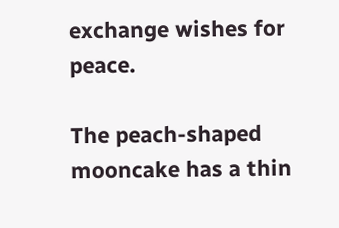exchange wishes for peace.

The peach-shaped mooncake has a thin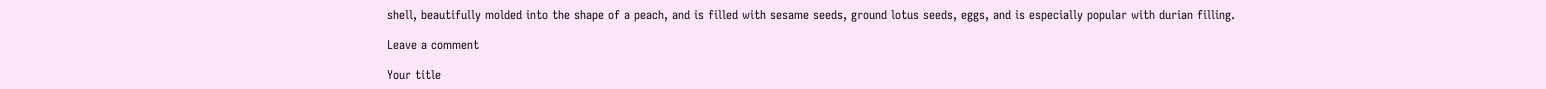shell, beautifully molded into the shape of a peach, and is filled with sesame seeds, ground lotus seeds, eggs, and is especially popular with durian filling.

Leave a comment

Your title